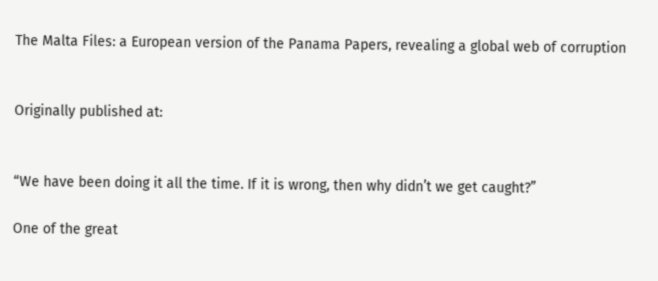The Malta Files: a European version of the Panama Papers, revealing a global web of corruption


Originally published at:


“We have been doing it all the time. If it is wrong, then why didn’t we get caught?”

One of the great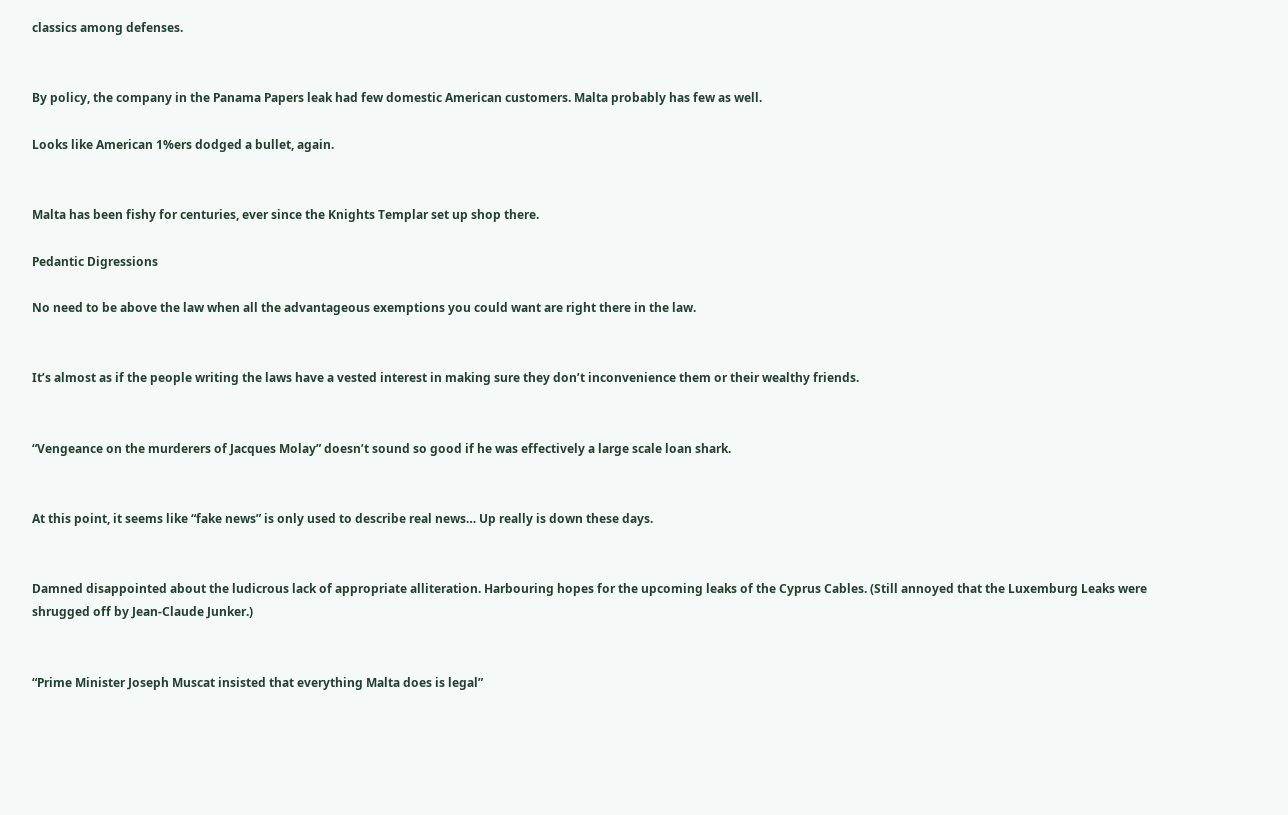classics among defenses.


By policy, the company in the Panama Papers leak had few domestic American customers. Malta probably has few as well.

Looks like American 1%ers dodged a bullet, again.


Malta has been fishy for centuries, ever since the Knights Templar set up shop there.

Pedantic Digressions

No need to be above the law when all the advantageous exemptions you could want are right there in the law.


It’s almost as if the people writing the laws have a vested interest in making sure they don’t inconvenience them or their wealthy friends.


“Vengeance on the murderers of Jacques Molay” doesn’t sound so good if he was effectively a large scale loan shark.


At this point, it seems like “fake news” is only used to describe real news… Up really is down these days.


Damned disappointed about the ludicrous lack of appropriate alliteration. Harbouring hopes for the upcoming leaks of the Cyprus Cables. (Still annoyed that the Luxemburg Leaks were shrugged off by Jean-Claude Junker.)


“Prime Minister Joseph Muscat insisted that everything Malta does is legal”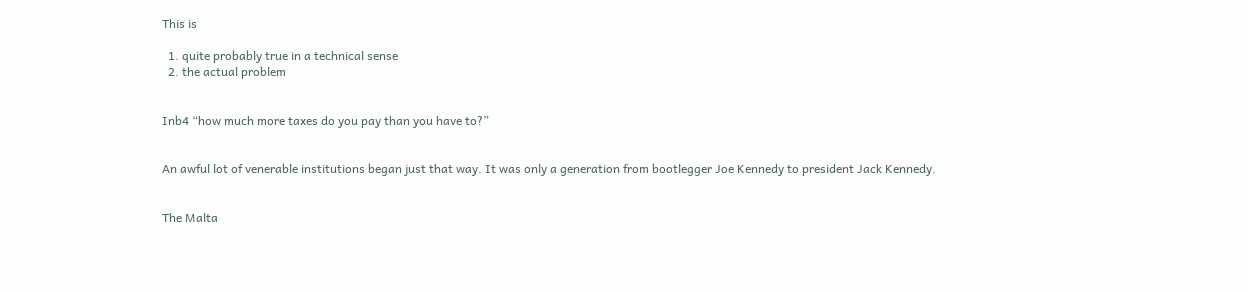This is

  1. quite probably true in a technical sense
  2. the actual problem


Inb4 “how much more taxes do you pay than you have to?”


An awful lot of venerable institutions began just that way. It was only a generation from bootlegger Joe Kennedy to president Jack Kennedy.


The Malta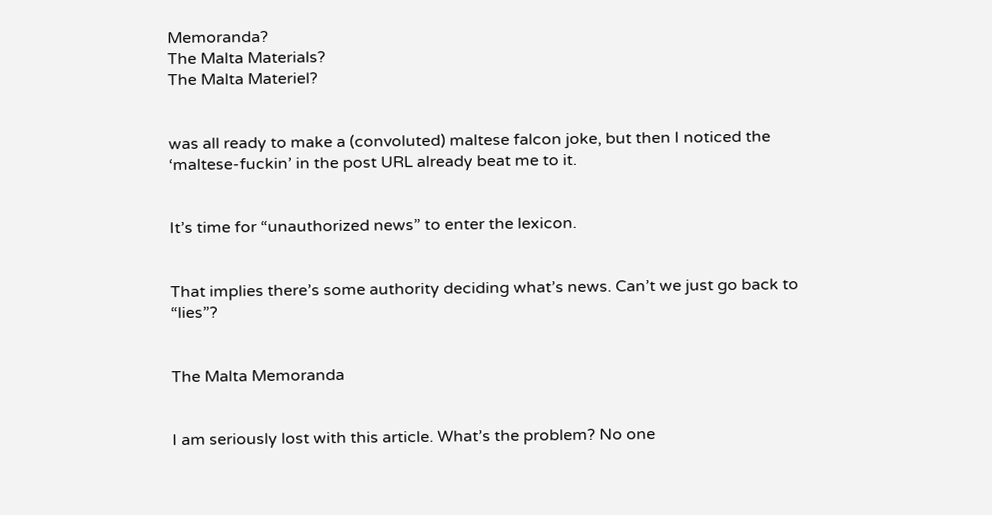Memoranda?
The Malta Materials?
The Malta Materiel?


was all ready to make a (convoluted) maltese falcon joke, but then I noticed the ‘maltese-fuckin’ in the post URL already beat me to it.


It’s time for “unauthorized news” to enter the lexicon.


That implies there’s some authority deciding what’s news. Can’t we just go back to “lies”?


The Malta Memoranda


I am seriously lost with this article. What’s the problem? No one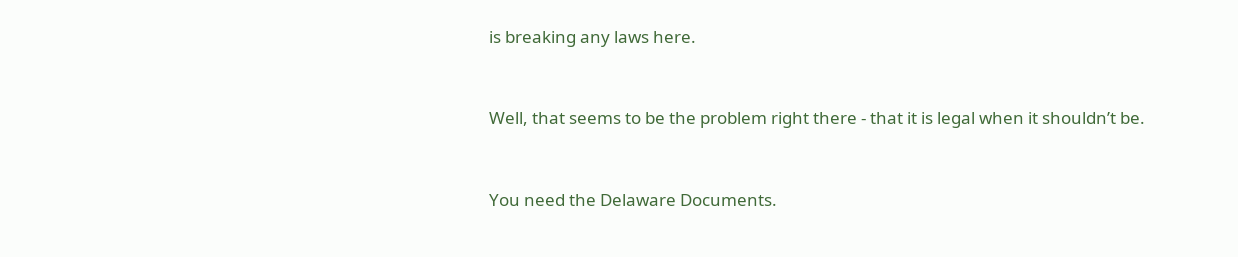is breaking any laws here.


Well, that seems to be the problem right there - that it is legal when it shouldn’t be.


You need the Delaware Documents.